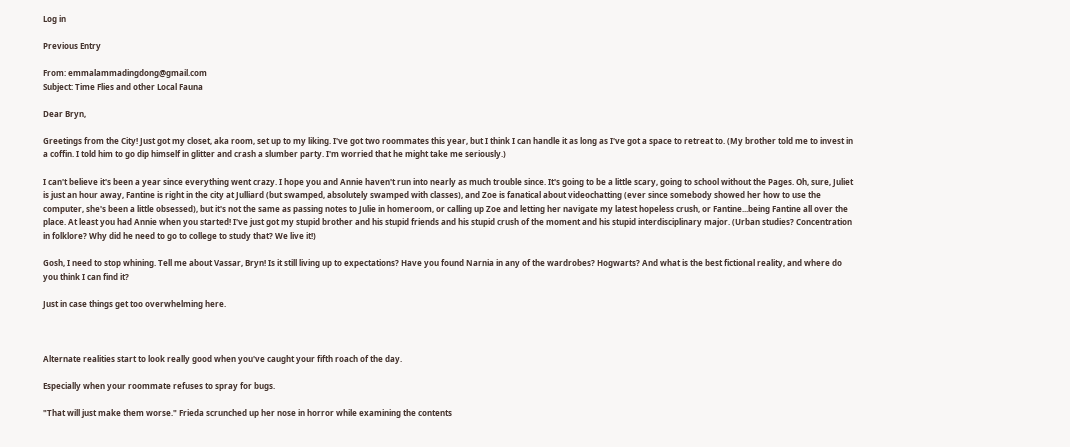Log in

Previous Entry

From: emmalammadingdong@gmail.com
Subject: Time Flies and other Local Fauna

Dear Bryn,

Greetings from the City! Just got my closet, aka room, set up to my liking. I've got two roommates this year, but I think I can handle it as long as I've got a space to retreat to. (My brother told me to invest in a coffin. I told him to go dip himself in glitter and crash a slumber party. I'm worried that he might take me seriously.)

I can't believe it's been a year since everything went crazy. I hope you and Annie haven't run into nearly as much trouble since. It's going to be a little scary, going to school without the Pages. Oh, sure, Juliet is just an hour away, Fantine is right in the city at Julliard (but swamped, absolutely swamped with classes), and Zoe is fanatical about videochatting (ever since somebody showed her how to use the computer, she's been a little obsessed), but it's not the same as passing notes to Julie in homeroom, or calling up Zoe and letting her navigate my latest hopeless crush, or Fantine...being Fantine all over the place. At least you had Annie when you started! I've just got my stupid brother and his stupid friends and his stupid crush of the moment and his stupid interdisciplinary major. (Urban studies? Concentration in folklore? Why did he need to go to college to study that? We live it!)

Gosh, I need to stop whining. Tell me about Vassar, Bryn! Is it still living up to expectations? Have you found Narnia in any of the wardrobes? Hogwarts? And what is the best fictional reality, and where do you think I can find it?

Just in case things get too overwhelming here.



Alternate realities start to look really good when you've caught your fifth roach of the day.

Especially when your roommate refuses to spray for bugs.

"That will just make them worse." Frieda scrunched up her nose in horror while examining the contents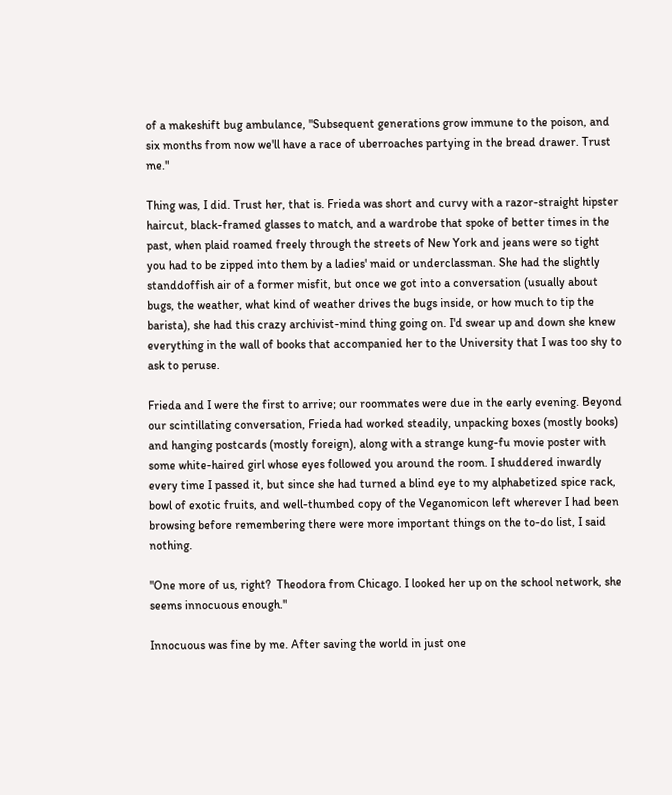of a makeshift bug ambulance, "Subsequent generations grow immune to the poison, and six months from now we'll have a race of uberroaches partying in the bread drawer. Trust me."

Thing was, I did. Trust her, that is. Frieda was short and curvy with a razor-straight hipster haircut, black-framed glasses to match, and a wardrobe that spoke of better times in the past, when plaid roamed freely through the streets of New York and jeans were so tight you had to be zipped into them by a ladies' maid or underclassman. She had the slightly standdoffish air of a former misfit, but once we got into a conversation (usually about bugs, the weather, what kind of weather drives the bugs inside, or how much to tip the barista), she had this crazy archivist-mind thing going on. I'd swear up and down she knew everything in the wall of books that accompanied her to the University that I was too shy to ask to peruse.

Frieda and I were the first to arrive; our roommates were due in the early evening. Beyond our scintillating conversation, Frieda had worked steadily, unpacking boxes (mostly books) and hanging postcards (mostly foreign), along with a strange kung-fu movie poster with some white-haired girl whose eyes followed you around the room. I shuddered inwardly every time I passed it, but since she had turned a blind eye to my alphabetized spice rack, bowl of exotic fruits, and well-thumbed copy of the Veganomicon left wherever I had been browsing before remembering there were more important things on the to-do list, I said nothing.

"One more of us, right?  Theodora from Chicago. I looked her up on the school network, she seems innocuous enough."

Innocuous was fine by me. After saving the world in just one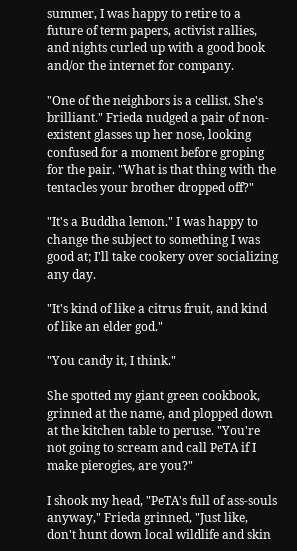summer, I was happy to retire to a future of term papers, activist rallies, and nights curled up with a good book and/or the internet for company.

"One of the neighbors is a cellist. She's brilliant." Frieda nudged a pair of non-existent glasses up her nose, looking confused for a moment before groping for the pair. "What is that thing with the tentacles your brother dropped off?"

"It's a Buddha lemon." I was happy to change the subject to something I was good at; I'll take cookery over socializing any day.

"It's kind of like a citrus fruit, and kind of like an elder god."

"You candy it, I think."

She spotted my giant green cookbook, grinned at the name, and plopped down at the kitchen table to peruse. "You're not going to scream and call PeTA if I make pierogies, are you?"

I shook my head, "PeTA's full of ass-souls anyway," Frieda grinned, "Just like, don't hunt down local wildlife and skin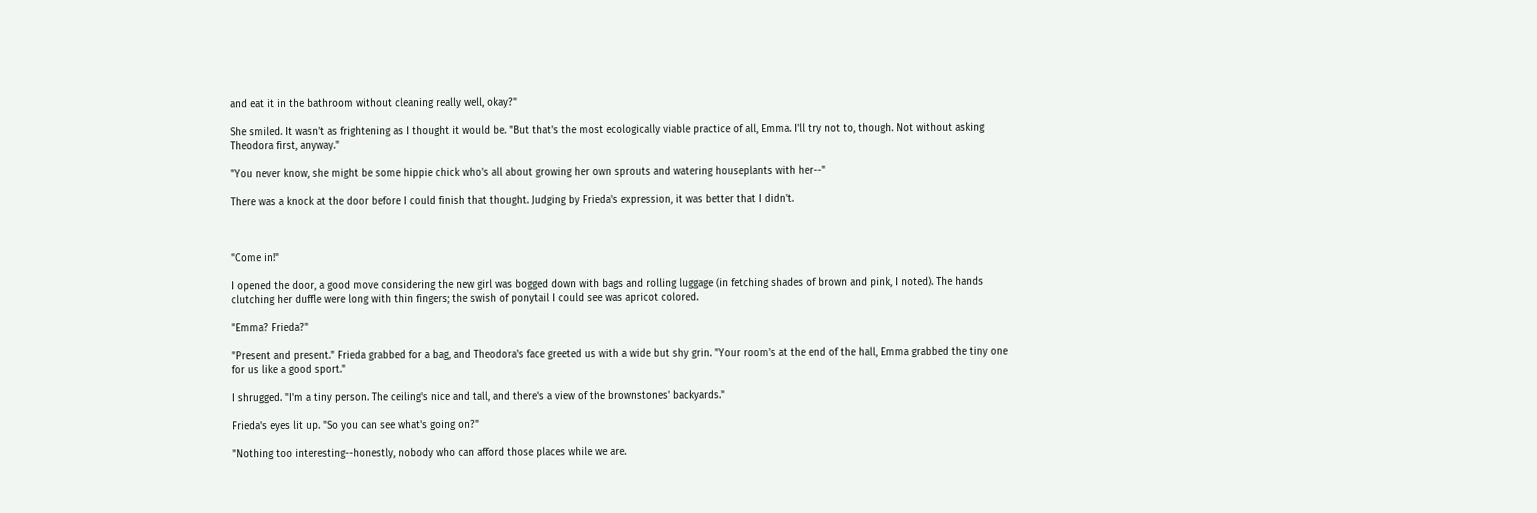and eat it in the bathroom without cleaning really well, okay?"

She smiled. It wasn't as frightening as I thought it would be. "But that's the most ecologically viable practice of all, Emma. I'll try not to, though. Not without asking Theodora first, anyway."

"You never know, she might be some hippie chick who's all about growing her own sprouts and watering houseplants with her--"

There was a knock at the door before I could finish that thought. Judging by Frieda's expression, it was better that I didn't.



"Come in!"

I opened the door, a good move considering the new girl was bogged down with bags and rolling luggage (in fetching shades of brown and pink, I noted). The hands clutching her duffle were long with thin fingers; the swish of ponytail I could see was apricot colored.

"Emma? Frieda?"

"Present and present." Frieda grabbed for a bag, and Theodora's face greeted us with a wide but shy grin. "Your room's at the end of the hall, Emma grabbed the tiny one for us like a good sport."

I shrugged. "I'm a tiny person. The ceiling's nice and tall, and there's a view of the brownstones' backyards."

Frieda's eyes lit up. "So you can see what's going on?"

"Nothing too interesting--honestly, nobody who can afford those places while we are.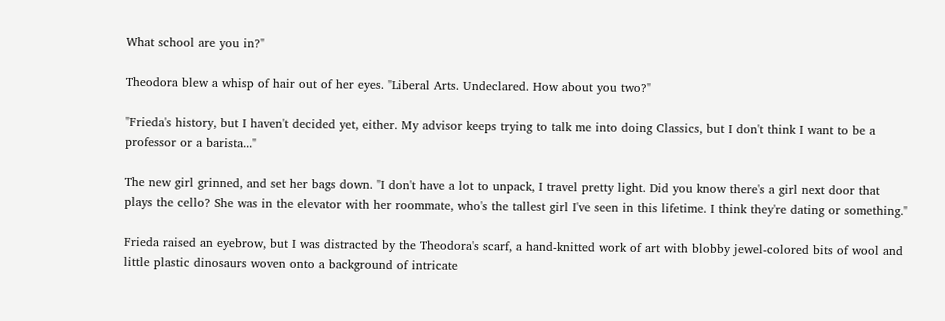What school are you in?"

Theodora blew a whisp of hair out of her eyes. "Liberal Arts. Undeclared. How about you two?"

"Frieda's history, but I haven't decided yet, either. My advisor keeps trying to talk me into doing Classics, but I don't think I want to be a professor or a barista..."

The new girl grinned, and set her bags down. "I don't have a lot to unpack, I travel pretty light. Did you know there's a girl next door that plays the cello? She was in the elevator with her roommate, who's the tallest girl I've seen in this lifetime. I think they're dating or something."

Frieda raised an eyebrow, but I was distracted by the Theodora's scarf, a hand-knitted work of art with blobby jewel-colored bits of wool and little plastic dinosaurs woven onto a background of intricate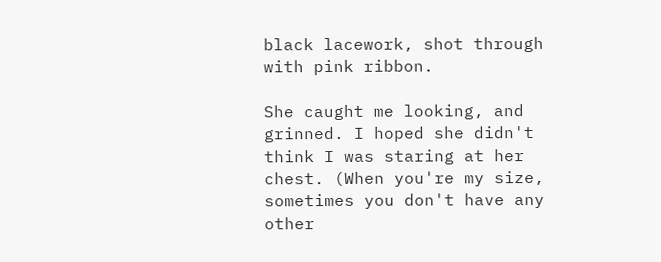black lacework, shot through with pink ribbon.

She caught me looking, and grinned. I hoped she didn't think I was staring at her chest. (When you're my size, sometimes you don't have any other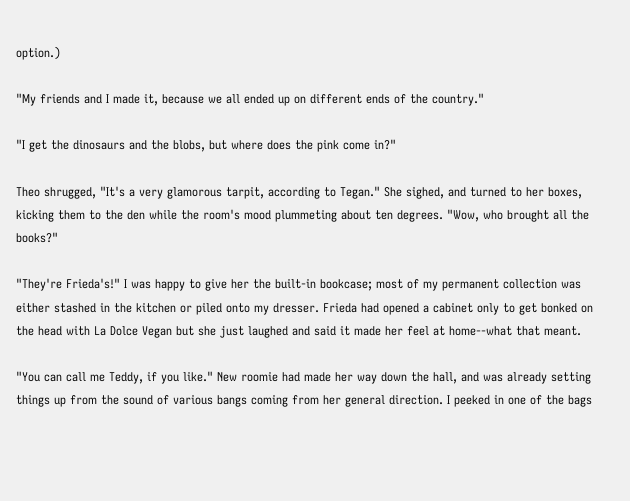option.)

"My friends and I made it, because we all ended up on different ends of the country."

"I get the dinosaurs and the blobs, but where does the pink come in?"

Theo shrugged, "It's a very glamorous tarpit, according to Tegan." She sighed, and turned to her boxes, kicking them to the den while the room's mood plummeting about ten degrees. "Wow, who brought all the books?"

"They're Frieda's!" I was happy to give her the built-in bookcase; most of my permanent collection was either stashed in the kitchen or piled onto my dresser. Frieda had opened a cabinet only to get bonked on the head with La Dolce Vegan but she just laughed and said it made her feel at home--what that meant.

"You can call me Teddy, if you like." New roomie had made her way down the hall, and was already setting things up from the sound of various bangs coming from her general direction. I peeked in one of the bags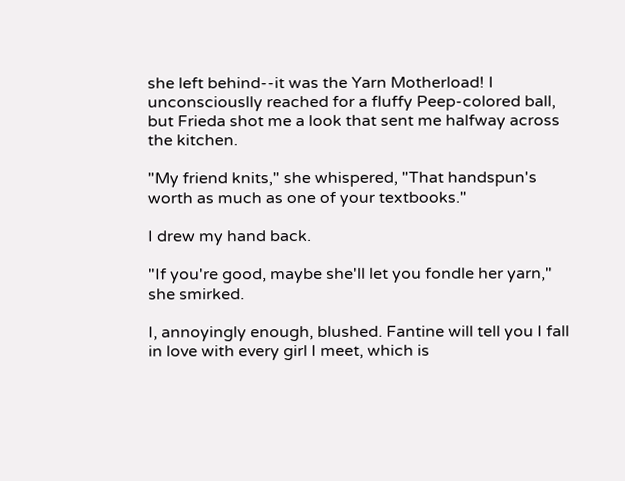she left behind--it was the Yarn Motherload! I unconsciouslly reached for a fluffy Peep-colored ball, but Frieda shot me a look that sent me halfway across the kitchen.

"My friend knits," she whispered, "That handspun's worth as much as one of your textbooks."

I drew my hand back.

"If you're good, maybe she'll let you fondle her yarn," she smirked.

I, annoyingly enough, blushed. Fantine will tell you I fall in love with every girl I meet, which is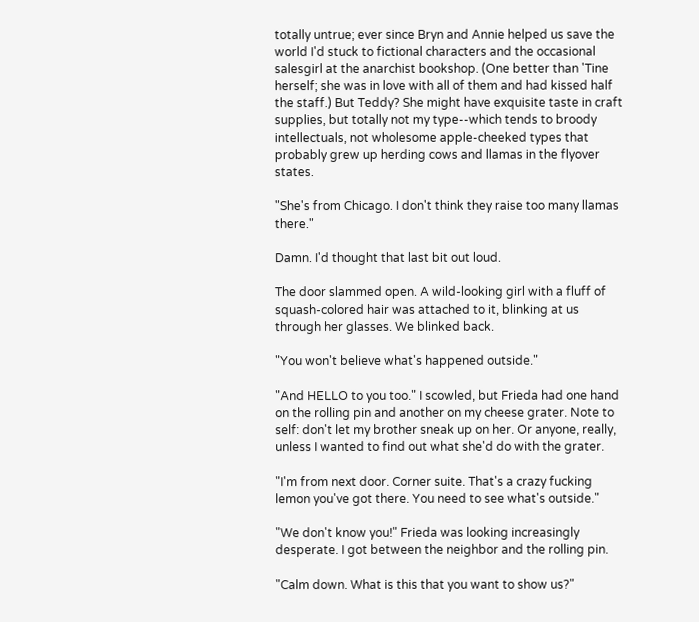totally untrue; ever since Bryn and Annie helped us save the world I'd stuck to fictional characters and the occasional salesgirl at the anarchist bookshop. (One better than 'Tine herself; she was in love with all of them and had kissed half the staff.) But Teddy? She might have exquisite taste in craft supplies, but totally not my type--which tends to broody intellectuals, not wholesome apple-cheeked types that probably grew up herding cows and llamas in the flyover states.

"She's from Chicago. I don't think they raise too many llamas there."

Damn. I'd thought that last bit out loud.

The door slammed open. A wild-looking girl with a fluff of squash-colored hair was attached to it, blinking at us through her glasses. We blinked back.

"You won't believe what's happened outside."

"And HELLO to you too." I scowled, but Frieda had one hand on the rolling pin and another on my cheese grater. Note to self: don't let my brother sneak up on her. Or anyone, really, unless I wanted to find out what she'd do with the grater.

"I'm from next door. Corner suite. That's a crazy fucking lemon you've got there. You need to see what's outside."

"We don't know you!" Frieda was looking increasingly desperate. I got between the neighbor and the rolling pin.

"Calm down. What is this that you want to show us?"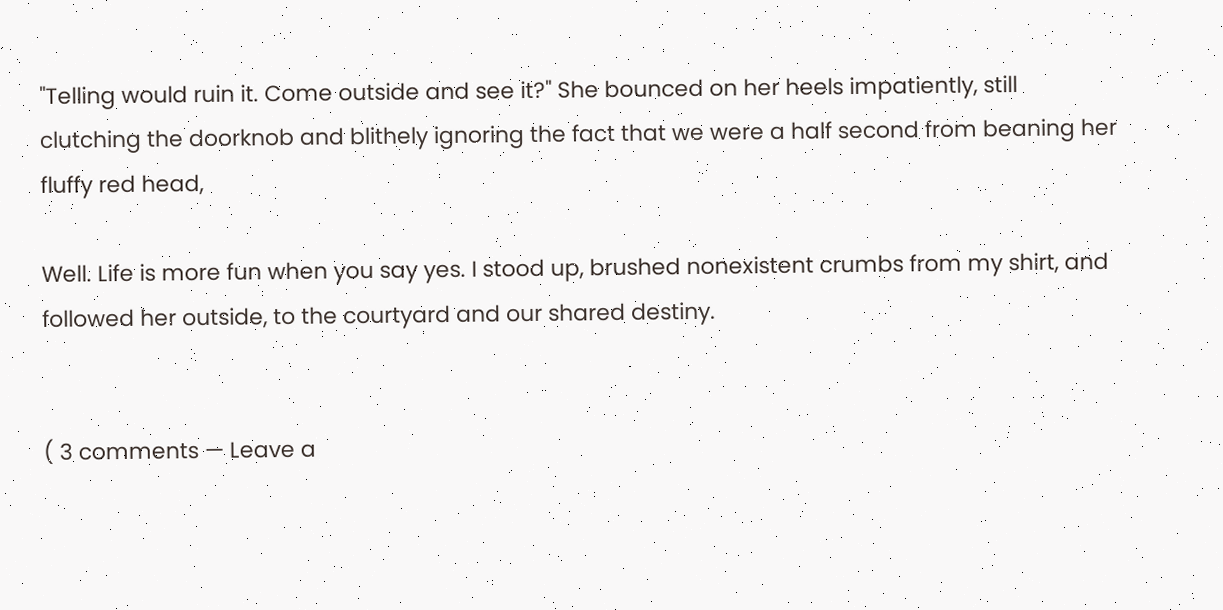"Telling would ruin it. Come outside and see it?" She bounced on her heels impatiently, still clutching the doorknob and blithely ignoring the fact that we were a half second from beaning her fluffy red head,

Well. Life is more fun when you say yes. I stood up, brushed nonexistent crumbs from my shirt, and followed her outside, to the courtyard and our shared destiny.


( 3 comments — Leave a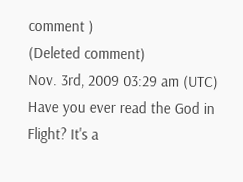comment )
(Deleted comment)
Nov. 3rd, 2009 03:29 am (UTC)
Have you ever read the God in Flight? It's a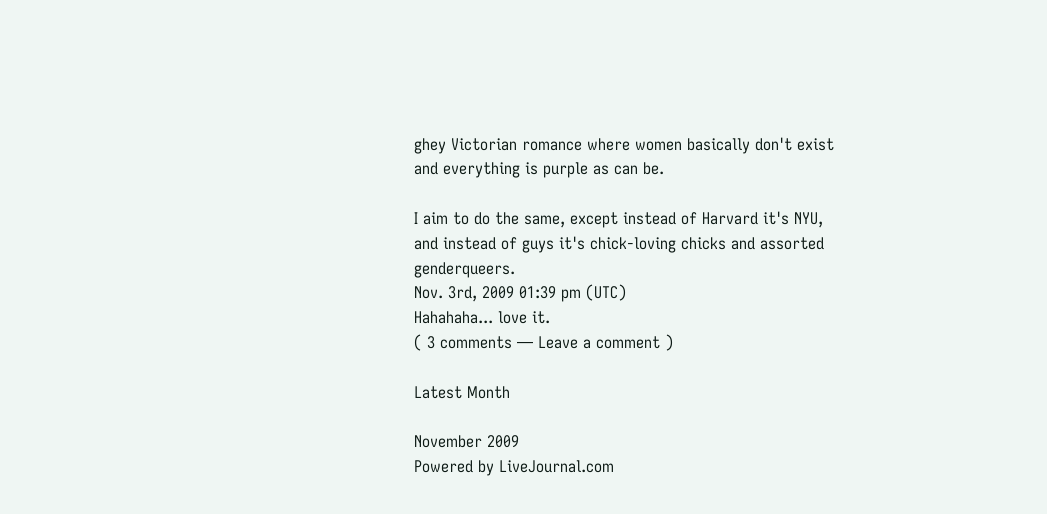ghey Victorian romance where women basically don't exist and everything is purple as can be.

I aim to do the same, except instead of Harvard it's NYU, and instead of guys it's chick-loving chicks and assorted genderqueers.
Nov. 3rd, 2009 01:39 pm (UTC)
Hahahaha... love it.
( 3 comments — Leave a comment )

Latest Month

November 2009
Powered by LiveJournal.com